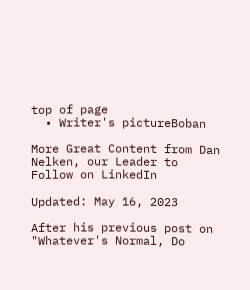top of page
  • Writer's pictureBoban

More Great Content from Dan Nelken, our Leader to Follow on LinkedIn

Updated: May 16, 2023

After his previous post on "Whatever's Normal, Do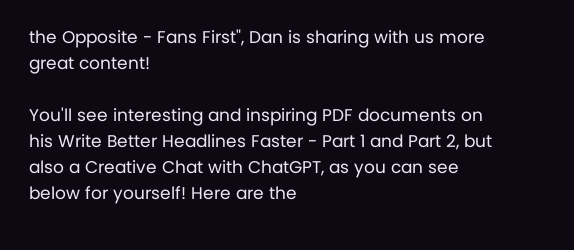the Opposite - Fans First", Dan is sharing with us more great content!

You'll see interesting and inspiring PDF documents on his Write Better Headlines Faster - Part 1 and Part 2, but also a Creative Chat with ChatGPT, as you can see below for yourself! Here are the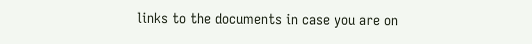links to the documents in case you are on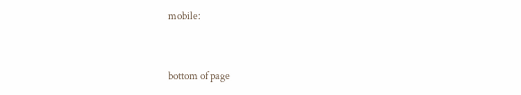mobile:



bottom of page